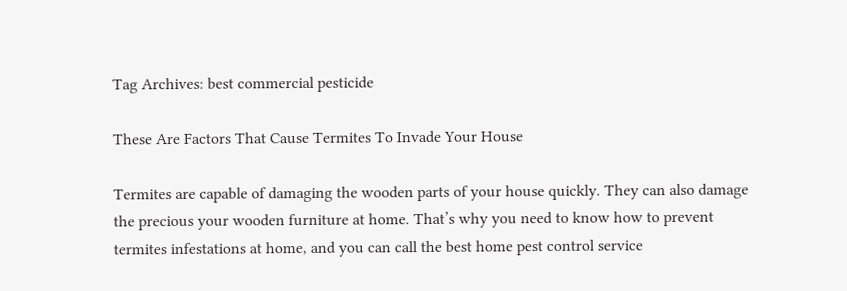Tag Archives: best commercial pesticide

These Are Factors That Cause Termites To Invade Your House

Termites are capable of damaging the wooden parts of your house quickly. They can also damage the precious your wooden furniture at home. That’s why you need to know how to prevent termites infestations at home, and you can call the best home pest control service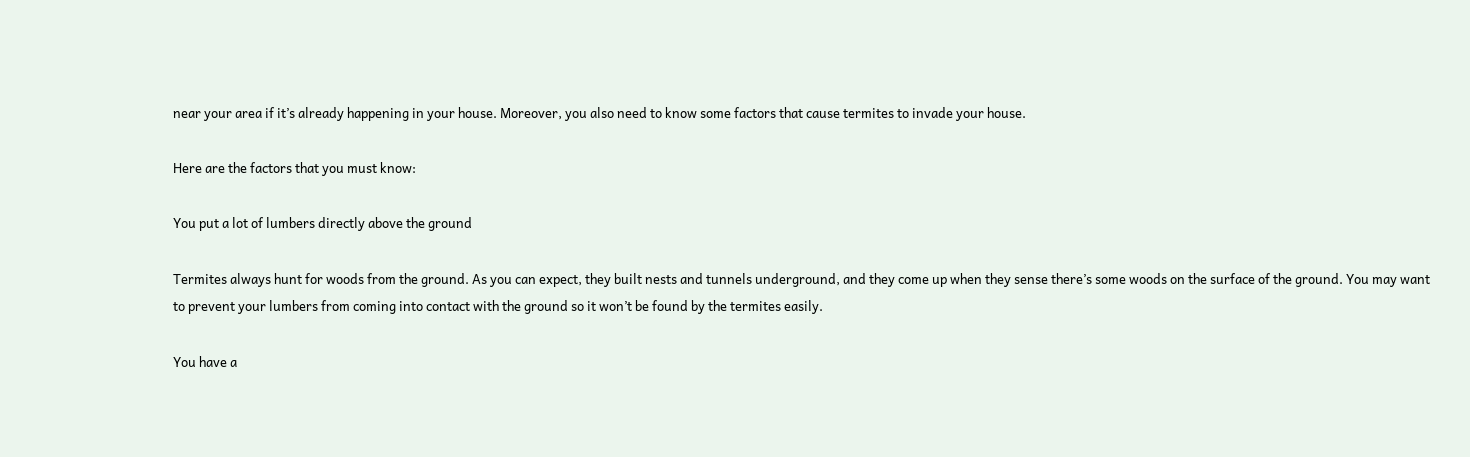near your area if it’s already happening in your house. Moreover, you also need to know some factors that cause termites to invade your house.

Here are the factors that you must know:

You put a lot of lumbers directly above the ground

Termites always hunt for woods from the ground. As you can expect, they built nests and tunnels underground, and they come up when they sense there’s some woods on the surface of the ground. You may want to prevent your lumbers from coming into contact with the ground so it won’t be found by the termites easily.

You have a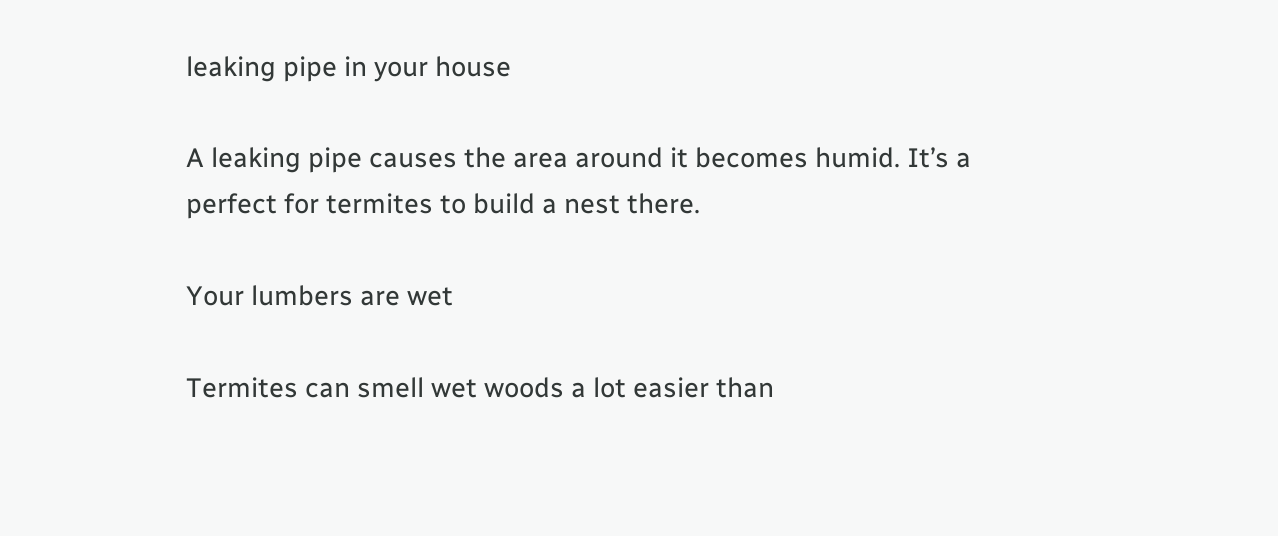leaking pipe in your house

A leaking pipe causes the area around it becomes humid. It’s a perfect for termites to build a nest there.

Your lumbers are wet

Termites can smell wet woods a lot easier than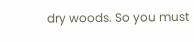dry woods. So you must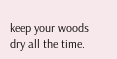keep your woods dry all the time.